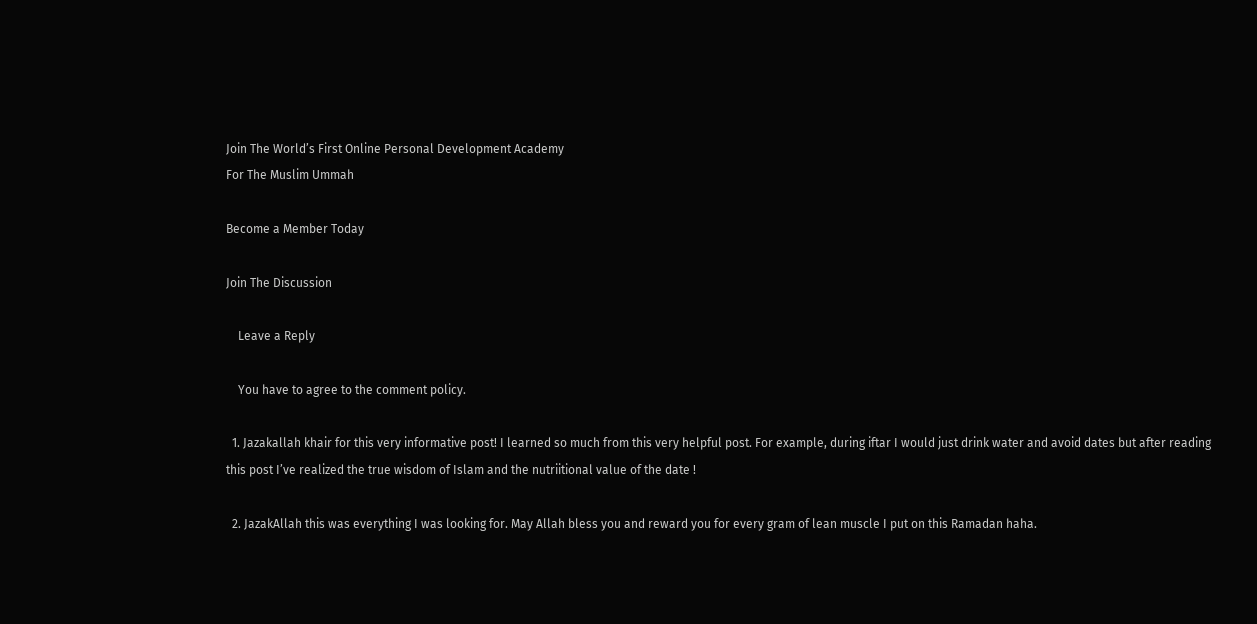Join The World’s First Online Personal Development Academy
For The Muslim Ummah

Become a Member Today

Join The Discussion

    Leave a Reply

    You have to agree to the comment policy.

  1. Jazakallah khair for this very informative post! I learned so much from this very helpful post. For example, during iftar I would just drink water and avoid dates but after reading this post I’ve realized the true wisdom of Islam and the nutriitional value of the date !

  2. JazakAllah this was everything I was looking for. May Allah bless you and reward you for every gram of lean muscle I put on this Ramadan haha.